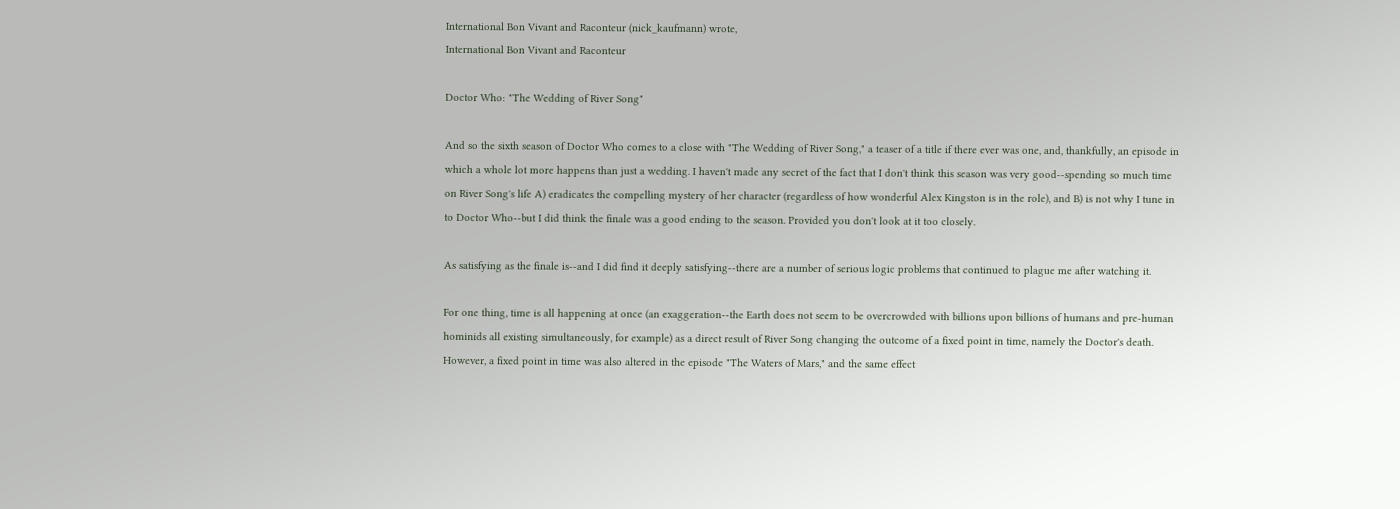International Bon Vivant and Raconteur (nick_kaufmann) wrote,
International Bon Vivant and Raconteur

Doctor Who: "The Wedding of River Song"

And so the sixth season of Doctor Who comes to a close with "The Wedding of River Song," a teaser of a title if there ever was one, and, thankfully, an episode in which a whole lot more happens than just a wedding. I haven't made any secret of the fact that I don't think this season was very good--spending so much time on River Song's life A) eradicates the compelling mystery of her character (regardless of how wonderful Alex Kingston is in the role), and B) is not why I tune in to Doctor Who--but I did think the finale was a good ending to the season. Provided you don't look at it too closely.

As satisfying as the finale is--and I did find it deeply satisfying--there are a number of serious logic problems that continued to plague me after watching it.

For one thing, time is all happening at once (an exaggeration--the Earth does not seem to be overcrowded with billions upon billions of humans and pre-human hominids all existing simultaneously, for example) as a direct result of River Song changing the outcome of a fixed point in time, namely the Doctor's death. However, a fixed point in time was also altered in the episode "The Waters of Mars," and the same effect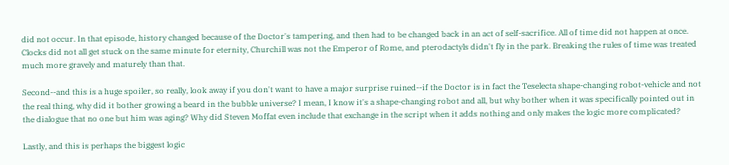did not occur. In that episode, history changed because of the Doctor's tampering, and then had to be changed back in an act of self-sacrifice. All of time did not happen at once. Clocks did not all get stuck on the same minute for eternity, Churchill was not the Emperor of Rome, and pterodactyls didn't fly in the park. Breaking the rules of time was treated much more gravely and maturely than that.

Second--and this is a huge spoiler, so really, look away if you don't want to have a major surprise ruined--if the Doctor is in fact the Teselecta shape-changing robot-vehicle and not the real thing, why did it bother growing a beard in the bubble universe? I mean, I know it's a shape-changing robot and all, but why bother when it was specifically pointed out in the dialogue that no one but him was aging? Why did Steven Moffat even include that exchange in the script when it adds nothing and only makes the logic more complicated?

Lastly, and this is perhaps the biggest logic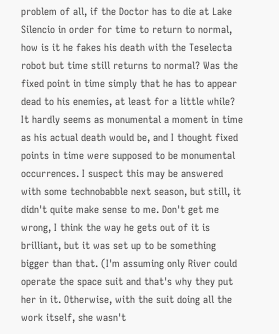problem of all, if the Doctor has to die at Lake Silencio in order for time to return to normal, how is it he fakes his death with the Teselecta robot but time still returns to normal? Was the fixed point in time simply that he has to appear dead to his enemies, at least for a little while? It hardly seems as monumental a moment in time as his actual death would be, and I thought fixed points in time were supposed to be monumental occurrences. I suspect this may be answered with some technobabble next season, but still, it didn't quite make sense to me. Don't get me wrong, I think the way he gets out of it is brilliant, but it was set up to be something bigger than that. (I'm assuming only River could operate the space suit and that's why they put her in it. Otherwise, with the suit doing all the work itself, she wasn't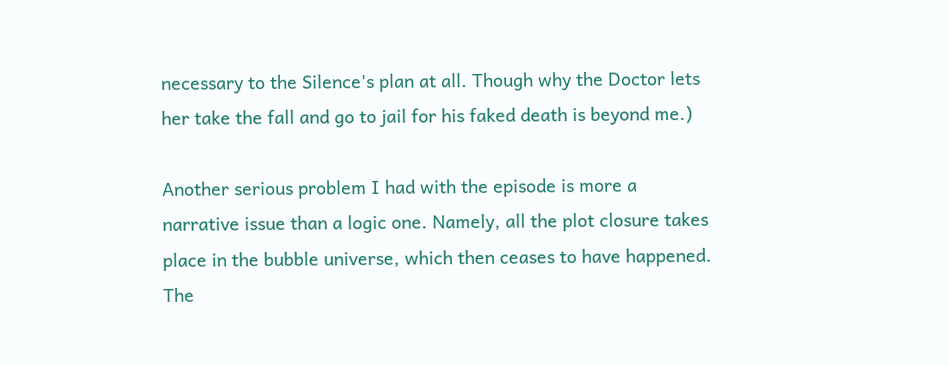necessary to the Silence's plan at all. Though why the Doctor lets her take the fall and go to jail for his faked death is beyond me.)

Another serious problem I had with the episode is more a narrative issue than a logic one. Namely, all the plot closure takes place in the bubble universe, which then ceases to have happened. The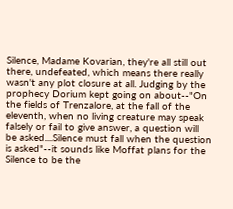Silence, Madame Kovarian, they're all still out there, undefeated, which means there really wasn't any plot closure at all. Judging by the prophecy Dorium kept going on about--"On the fields of Trenzalore, at the fall of the eleventh, when no living creature may speak falsely or fail to give answer, a question will be asked....Silence must fall when the question is asked"--it sounds like Moffat plans for the Silence to be the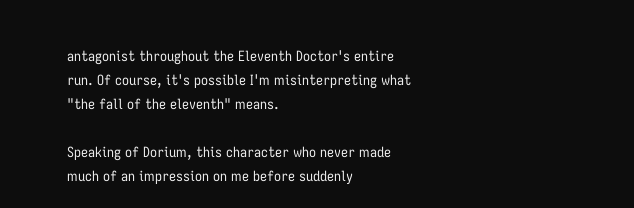antagonist throughout the Eleventh Doctor's entire run. Of course, it's possible I'm misinterpreting what "the fall of the eleventh" means.

Speaking of Dorium, this character who never made much of an impression on me before suddenly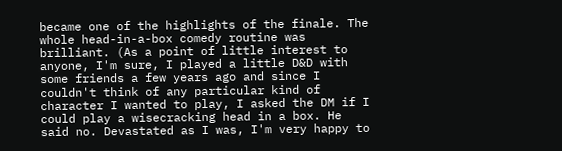became one of the highlights of the finale. The whole head-in-a-box comedy routine was brilliant. (As a point of little interest to anyone, I'm sure, I played a little D&D with some friends a few years ago and since I couldn't think of any particular kind of character I wanted to play, I asked the DM if I could play a wisecracking head in a box. He said no. Devastated as I was, I'm very happy to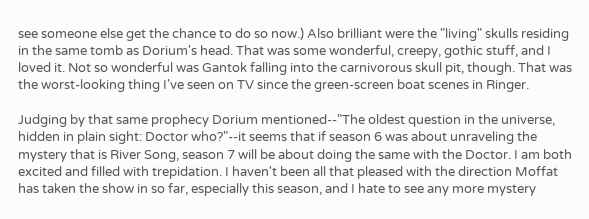see someone else get the chance to do so now.) Also brilliant were the "living" skulls residing in the same tomb as Dorium's head. That was some wonderful, creepy, gothic stuff, and I loved it. Not so wonderful was Gantok falling into the carnivorous skull pit, though. That was the worst-looking thing I've seen on TV since the green-screen boat scenes in Ringer.

Judging by that same prophecy Dorium mentioned--"The oldest question in the universe, hidden in plain sight: Doctor who?"--it seems that if season 6 was about unraveling the mystery that is River Song, season 7 will be about doing the same with the Doctor. I am both excited and filled with trepidation. I haven't been all that pleased with the direction Moffat has taken the show in so far, especially this season, and I hate to see any more mystery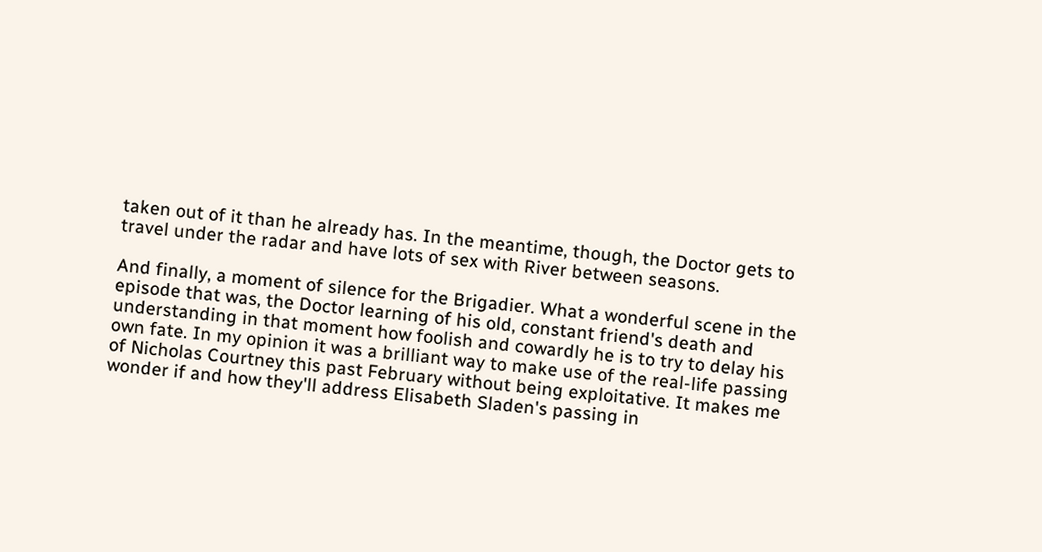taken out of it than he already has. In the meantime, though, the Doctor gets to travel under the radar and have lots of sex with River between seasons.

And finally, a moment of silence for the Brigadier. What a wonderful scene in the episode that was, the Doctor learning of his old, constant friend's death and understanding in that moment how foolish and cowardly he is to try to delay his own fate. In my opinion it was a brilliant way to make use of the real-life passing of Nicholas Courtney this past February without being exploitative. It makes me wonder if and how they'll address Elisabeth Sladen's passing in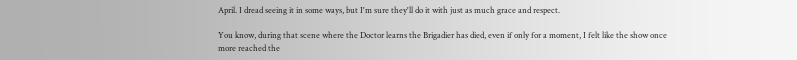April. I dread seeing it in some ways, but I'm sure they'll do it with just as much grace and respect.

You know, during that scene where the Doctor learns the Brigadier has died, even if only for a moment, I felt like the show once more reached the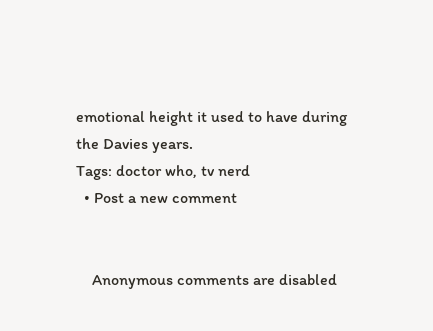emotional height it used to have during the Davies years.
Tags: doctor who, tv nerd
  • Post a new comment


    Anonymous comments are disabled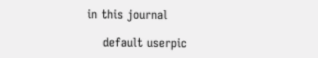in this journal

    default userpic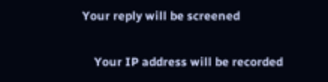Your reply will be screened

    Your IP address will be recorded